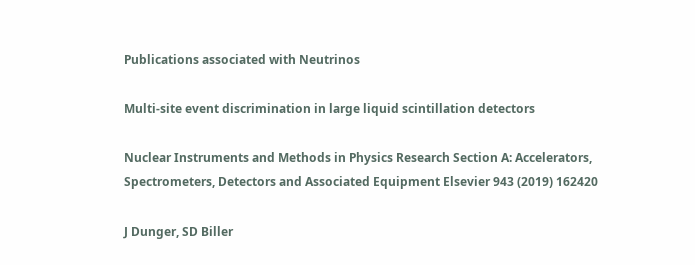Publications associated with Neutrinos

Multi-site event discrimination in large liquid scintillation detectors

Nuclear Instruments and Methods in Physics Research Section A: Accelerators, Spectrometers, Detectors and Associated Equipment Elsevier 943 (2019) 162420

J Dunger, SD Biller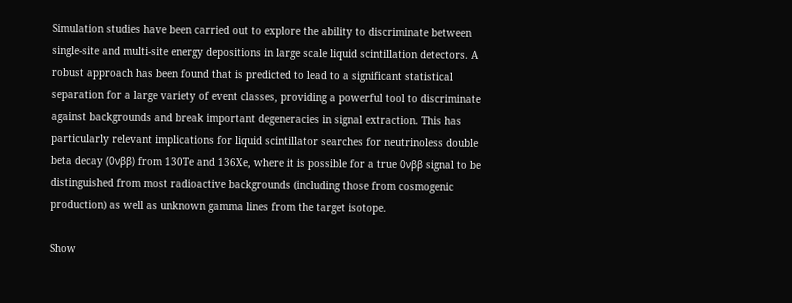Simulation studies have been carried out to explore the ability to discriminate between single-site and multi-site energy depositions in large scale liquid scintillation detectors. A robust approach has been found that is predicted to lead to a significant statistical separation for a large variety of event classes, providing a powerful tool to discriminate against backgrounds and break important degeneracies in signal extraction. This has particularly relevant implications for liquid scintillator searches for neutrinoless double beta decay (0νββ) from 130Te and 136Xe, where it is possible for a true 0νββ signal to be distinguished from most radioactive backgrounds (including those from cosmogenic production) as well as unknown gamma lines from the target isotope.

Show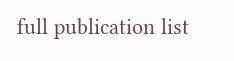full publication list